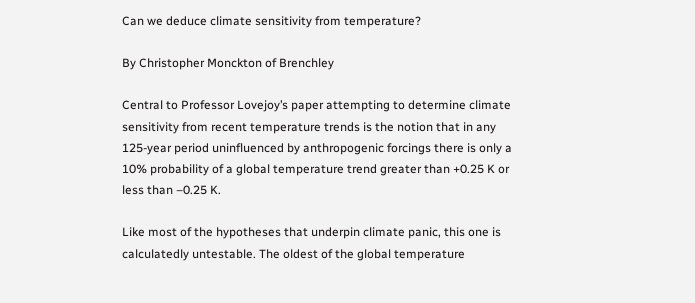Can we deduce climate sensitivity from temperature?

By Christopher Monckton of Brenchley

Central to Professor Lovejoy’s paper attempting to determine climate sensitivity from recent temperature trends is the notion that in any 125-year period uninfluenced by anthropogenic forcings there is only a 10% probability of a global temperature trend greater than +0.25 K or less than –0.25 K.

Like most of the hypotheses that underpin climate panic, this one is calculatedly untestable. The oldest of the global temperature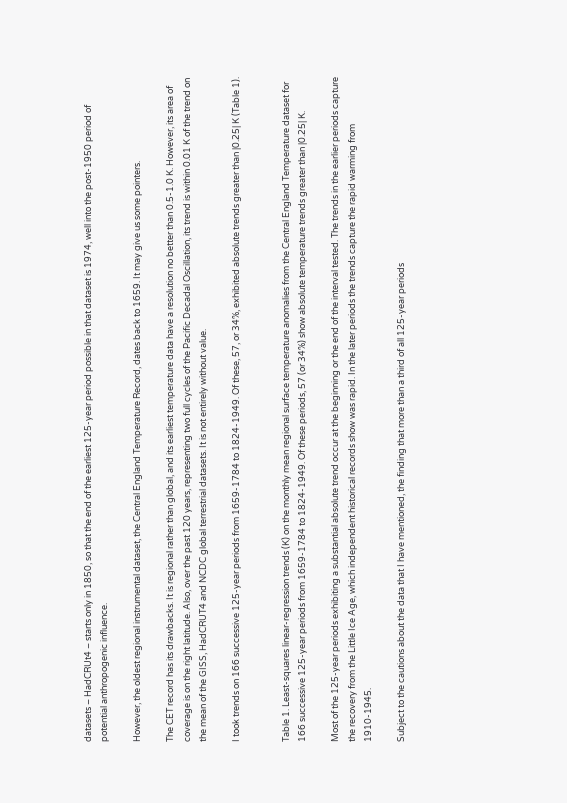datasets – HadCRUt4 – starts only in 1850, so that the end of the earliest 125-year period possible in that dataset is 1974, well into the post-1950 period of potential anthropogenic influence.

However, the oldest regional instrumental dataset, the Central England Temperature Record, dates back to 1659. It may give us some pointers.

The CET record has its drawbacks. It is regional rather than global, and its earliest temperature data have a resolution no better than 0.5-1.0 K. However, its area of coverage is on the right latitude. Also, over the past 120 years, representing two full cycles of the Pacific Decadal Oscillation, its trend is within 0.01 K of the trend on the mean of the GISS, HadCRUT4 and NCDC global terrestrial datasets. It is not entirely without value.

I took trends on 166 successive 125-year periods from 1659-1784 to 1824-1949. Of these, 57, or 34%, exhibited absolute trends greater than |0.25| K (Table 1).


Table 1. Least-squares linear-regression trends (K) on the monthly mean regional surface temperature anomalies from the Central England Temperature dataset for 166 successive 125-year periods from 1659-1784 to 1824-1949. Of these periods, 57 (or 34%) show absolute temperature trends greater than |0.25| K.

Most of the 125-year periods exhibiting a substantial absolute trend occur at the beginning or the end of the interval tested. The trends in the earlier periods capture the recovery from the Little Ice Age, which independent historical records show was rapid. In the later periods the trends capture the rapid warming from 1910-1945.

Subject to the cautions about the data that I have mentioned, the finding that more than a third of all 125-year periods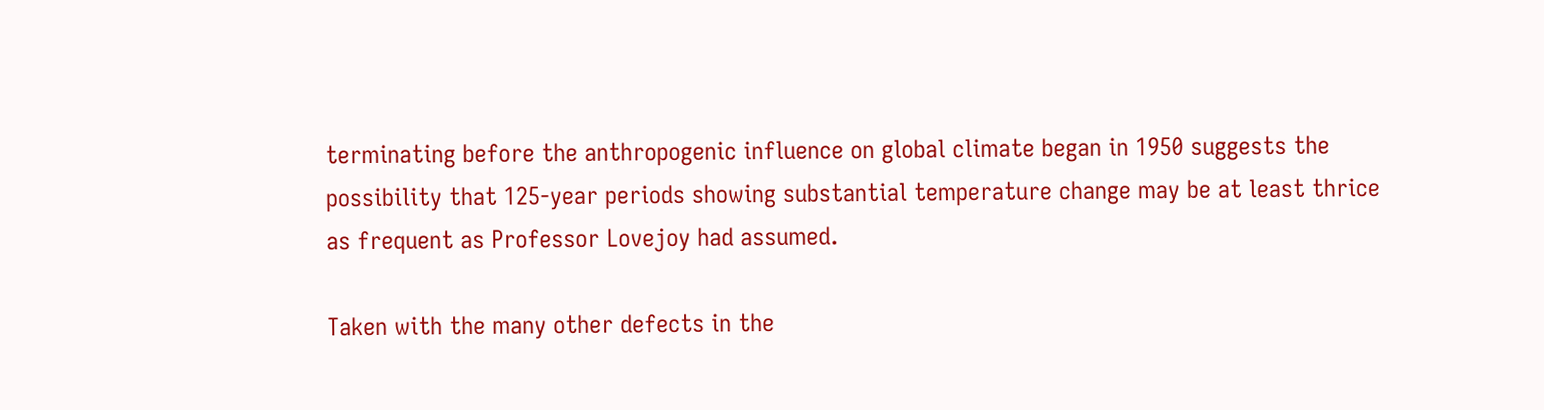terminating before the anthropogenic influence on global climate began in 1950 suggests the possibility that 125-year periods showing substantial temperature change may be at least thrice as frequent as Professor Lovejoy had assumed.

Taken with the many other defects in the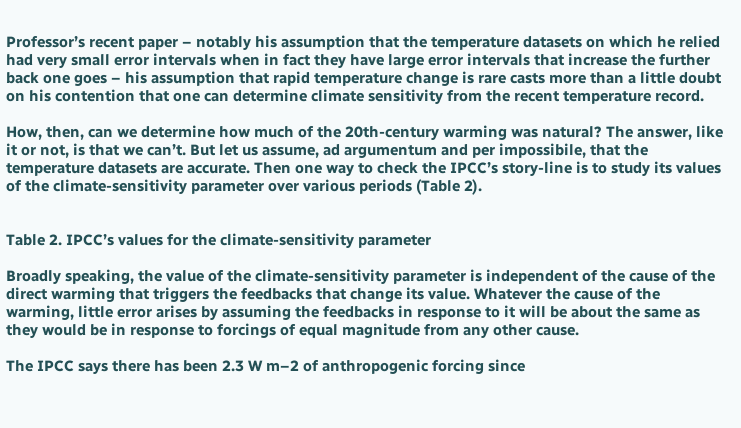Professor’s recent paper – notably his assumption that the temperature datasets on which he relied had very small error intervals when in fact they have large error intervals that increase the further back one goes – his assumption that rapid temperature change is rare casts more than a little doubt on his contention that one can determine climate sensitivity from the recent temperature record.

How, then, can we determine how much of the 20th-century warming was natural? The answer, like it or not, is that we can’t. But let us assume, ad argumentum and per impossibile, that the temperature datasets are accurate. Then one way to check the IPCC’s story-line is to study its values of the climate-sensitivity parameter over various periods (Table 2).


Table 2. IPCC’s values for the climate-sensitivity parameter

Broadly speaking, the value of the climate-sensitivity parameter is independent of the cause of the direct warming that triggers the feedbacks that change its value. Whatever the cause of the warming, little error arises by assuming the feedbacks in response to it will be about the same as they would be in response to forcings of equal magnitude from any other cause.

The IPCC says there has been 2.3 W m–2 of anthropogenic forcing since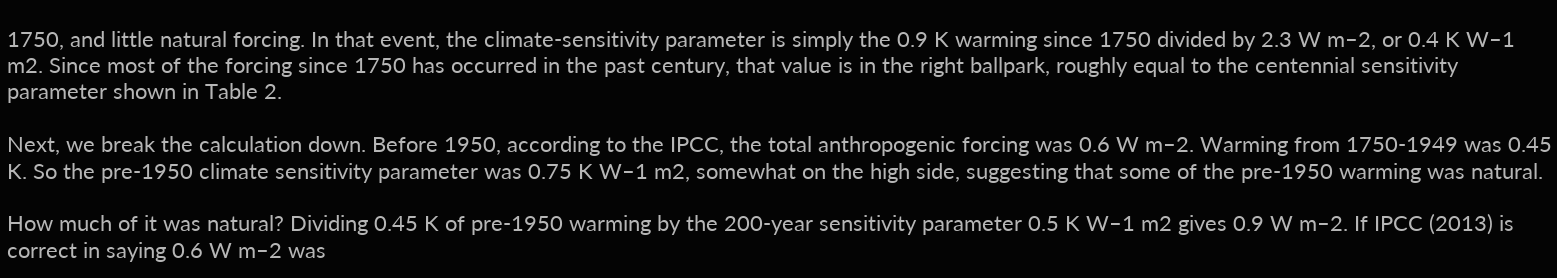1750, and little natural forcing. In that event, the climate-sensitivity parameter is simply the 0.9 K warming since 1750 divided by 2.3 W m–2, or 0.4 K W–1 m2. Since most of the forcing since 1750 has occurred in the past century, that value is in the right ballpark, roughly equal to the centennial sensitivity parameter shown in Table 2.

Next, we break the calculation down. Before 1950, according to the IPCC, the total anthropogenic forcing was 0.6 W m–2. Warming from 1750-1949 was 0.45 K. So the pre-1950 climate sensitivity parameter was 0.75 K W–1 m2, somewhat on the high side, suggesting that some of the pre-1950 warming was natural.

How much of it was natural? Dividing 0.45 K of pre-1950 warming by the 200-year sensitivity parameter 0.5 K W–1 m2 gives 0.9 W m–2. If IPCC (2013) is correct in saying 0.6 W m–2 was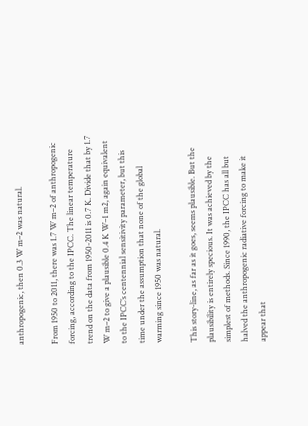anthropogenic, then 0.3 W m–2 was natural.

From 1950 to 2011, there was 1.7 W m–2 of anthropogenic forcing, according to the IPCC. The linear temperature trend on the data from 1950-2011 is 0.7 K. Divide that by 1.7 W m–2 to give a plausible 0.4 K W–1 m2, again equivalent to the IPCC’s centennial sensitivity parameter, but this time under the assumption that none of the global warming since 1950 was natural.

This story-line, as far as it goes, seems plausible. But the plausibility is entirely specious. It was achieved by the simplest of methods. Since 1990, the IPCC has all but halved the anthropogenic radiative forcing to make it appear that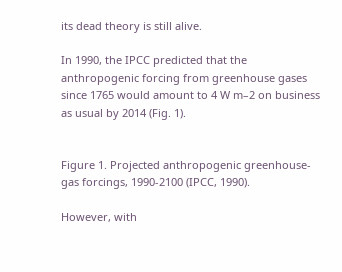its dead theory is still alive.

In 1990, the IPCC predicted that the anthropogenic forcing from greenhouse gases since 1765 would amount to 4 W m–2 on business as usual by 2014 (Fig. 1).


Figure 1. Projected anthropogenic greenhouse-gas forcings, 1990-2100 (IPCC, 1990).

However, with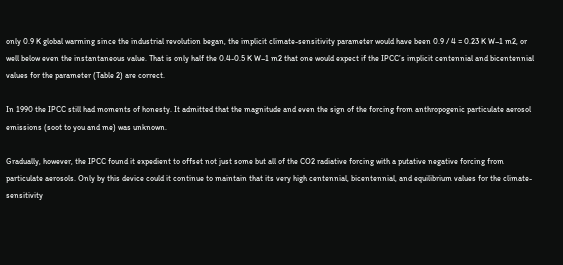only 0.9 K global warming since the industrial revolution began, the implicit climate-sensitivity parameter would have been 0.9 / 4 = 0.23 K W–1 m2, or well below even the instantaneous value. That is only half the 0.4-0.5 K W–1 m2 that one would expect if the IPCC’s implicit centennial and bicentennial values for the parameter (Table 2) are correct.

In 1990 the IPCC still had moments of honesty. It admitted that the magnitude and even the sign of the forcing from anthropogenic particulate aerosol emissions (soot to you and me) was unknown.

Gradually, however, the IPCC found it expedient to offset not just some but all of the CO2 radiative forcing with a putative negative forcing from particulate aerosols. Only by this device could it continue to maintain that its very high centennial, bicentennial, and equilibrium values for the climate-sensitivity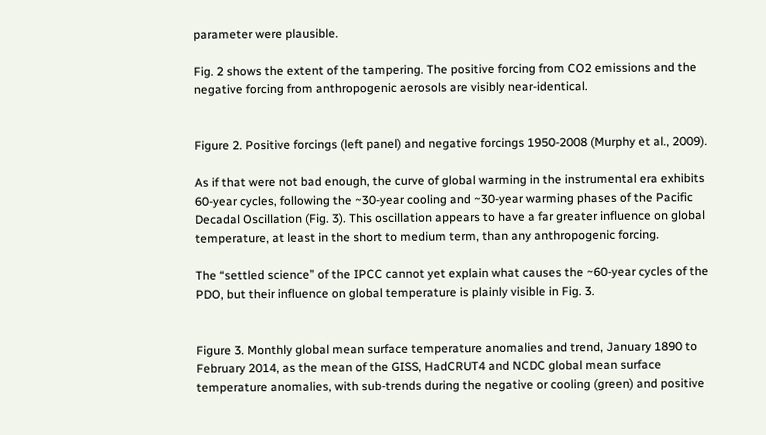parameter were plausible.

Fig. 2 shows the extent of the tampering. The positive forcing from CO2 emissions and the negative forcing from anthropogenic aerosols are visibly near-identical.


Figure 2. Positive forcings (left panel) and negative forcings 1950-2008 (Murphy et al., 2009).

As if that were not bad enough, the curve of global warming in the instrumental era exhibits 60-year cycles, following the ~30-year cooling and ~30-year warming phases of the Pacific Decadal Oscillation (Fig. 3). This oscillation appears to have a far greater influence on global temperature, at least in the short to medium term, than any anthropogenic forcing.

The “settled science” of the IPCC cannot yet explain what causes the ~60-year cycles of the PDO, but their influence on global temperature is plainly visible in Fig. 3.


Figure 3. Monthly global mean surface temperature anomalies and trend, January 1890 to February 2014, as the mean of the GISS, HadCRUT4 and NCDC global mean surface temperature anomalies, with sub-trends during the negative or cooling (green) and positive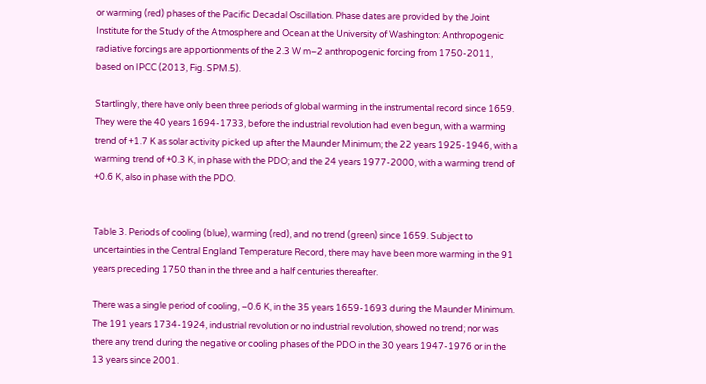or warming (red) phases of the Pacific Decadal Oscillation. Phase dates are provided by the Joint Institute for the Study of the Atmosphere and Ocean at the University of Washington: Anthropogenic radiative forcings are apportionments of the 2.3 W m–2 anthropogenic forcing from 1750-2011, based on IPCC (2013, Fig. SPM.5).

Startlingly, there have only been three periods of global warming in the instrumental record since 1659. They were the 40 years 1694-1733, before the industrial revolution had even begun, with a warming trend of +1.7 K as solar activity picked up after the Maunder Minimum; the 22 years 1925-1946, with a warming trend of +0.3 K, in phase with the PDO; and the 24 years 1977-2000, with a warming trend of +0.6 K, also in phase with the PDO.


Table 3. Periods of cooling (blue), warming (red), and no trend (green) since 1659. Subject to uncertainties in the Central England Temperature Record, there may have been more warming in the 91 years preceding 1750 than in the three and a half centuries thereafter.

There was a single period of cooling, –0.6 K, in the 35 years 1659-1693 during the Maunder Minimum. The 191 years 1734-1924, industrial revolution or no industrial revolution, showed no trend; nor was there any trend during the negative or cooling phases of the PDO in the 30 years 1947-1976 or in the 13 years since 2001.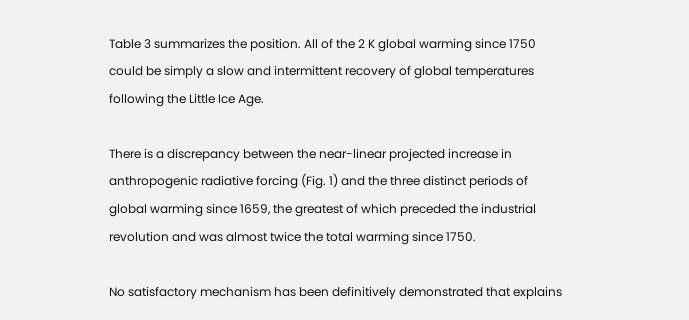Table 3 summarizes the position. All of the 2 K global warming since 1750 could be simply a slow and intermittent recovery of global temperatures following the Little Ice Age.

There is a discrepancy between the near-linear projected increase in anthropogenic radiative forcing (Fig. 1) and the three distinct periods of global warming since 1659, the greatest of which preceded the industrial revolution and was almost twice the total warming since 1750.

No satisfactory mechanism has been definitively demonstrated that explains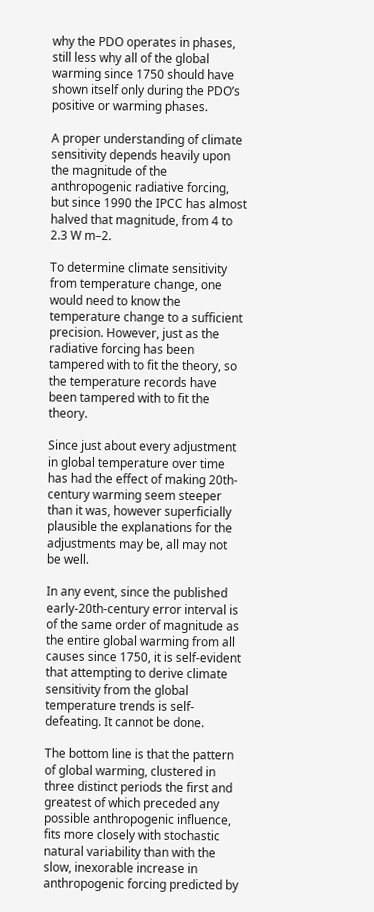why the PDO operates in phases, still less why all of the global warming since 1750 should have shown itself only during the PDO’s positive or warming phases.

A proper understanding of climate sensitivity depends heavily upon the magnitude of the anthropogenic radiative forcing, but since 1990 the IPCC has almost halved that magnitude, from 4 to 2.3 W m–2.

To determine climate sensitivity from temperature change, one would need to know the temperature change to a sufficient precision. However, just as the radiative forcing has been tampered with to fit the theory, so the temperature records have been tampered with to fit the theory.

Since just about every adjustment in global temperature over time has had the effect of making 20th-century warming seem steeper than it was, however superficially plausible the explanations for the adjustments may be, all may not be well.

In any event, since the published early-20th-century error interval is of the same order of magnitude as the entire global warming from all causes since 1750, it is self-evident that attempting to derive climate sensitivity from the global temperature trends is self-defeating. It cannot be done.

The bottom line is that the pattern of global warming, clustered in three distinct periods the first and greatest of which preceded any possible anthropogenic influence, fits more closely with stochastic natural variability than with the slow, inexorable increase in anthropogenic forcing predicted by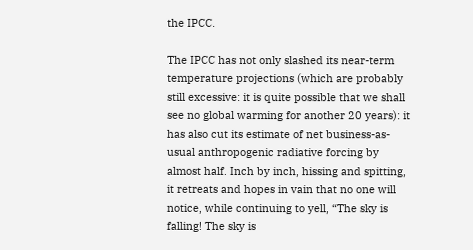the IPCC.

The IPCC has not only slashed its near-term temperature projections (which are probably still excessive: it is quite possible that we shall see no global warming for another 20 years): it has also cut its estimate of net business-as-usual anthropogenic radiative forcing by almost half. Inch by inch, hissing and spitting, it retreats and hopes in vain that no one will notice, while continuing to yell, “The sky is falling! The sky is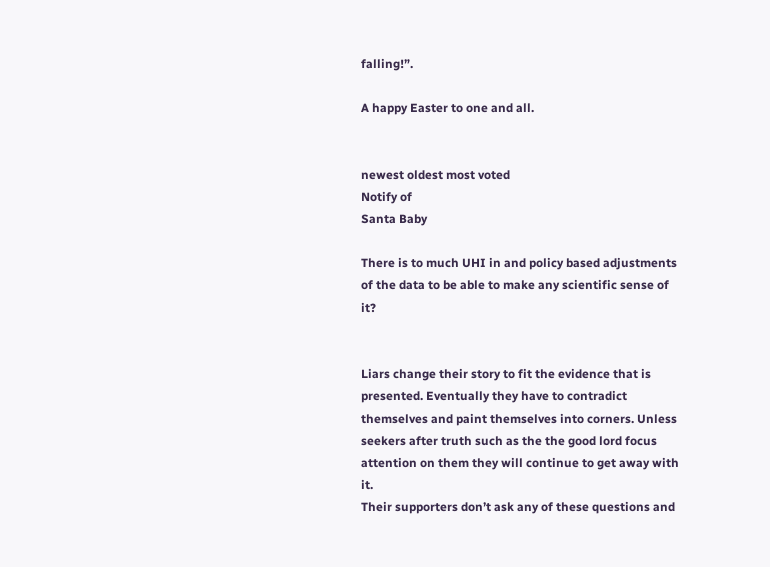falling!”.

A happy Easter to one and all.


newest oldest most voted
Notify of
Santa Baby

There is to much UHI in and policy based adjustments of the data to be able to make any scientific sense of it?


Liars change their story to fit the evidence that is presented. Eventually they have to contradict themselves and paint themselves into corners. Unless seekers after truth such as the the good lord focus attention on them they will continue to get away with it.
Their supporters don’t ask any of these questions and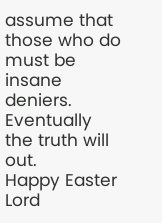assume that those who do must be insane deniers. Eventually the truth will out.
Happy Easter Lord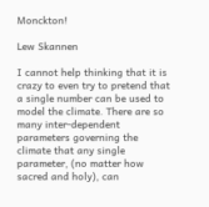Monckton!

Lew Skannen

I cannot help thinking that it is crazy to even try to pretend that a single number can be used to model the climate. There are so many inter-dependent parameters governing the climate that any single parameter, (no matter how sacred and holy), can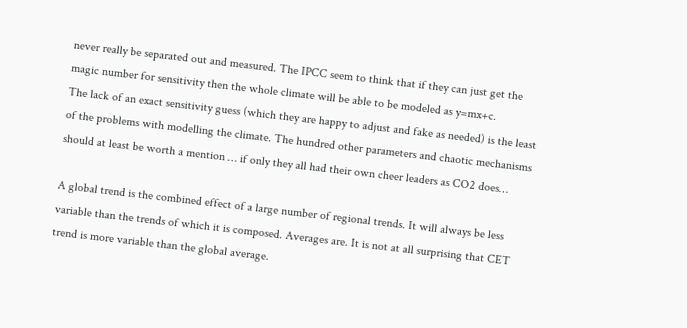never really be separated out and measured. The IPCC seem to think that if they can just get the magic number for sensitivity then the whole climate will be able to be modeled as y=mx+c.
The lack of an exact sensitivity guess (which they are happy to adjust and fake as needed) is the least of the problems with modelling the climate. The hundred other parameters and chaotic mechanisms should at least be worth a mention … if only they all had their own cheer leaders as CO2 does…

A global trend is the combined effect of a large number of regional trends. It will always be less variable than the trends of which it is composed. Averages are. It is not at all surprising that CET trend is more variable than the global average.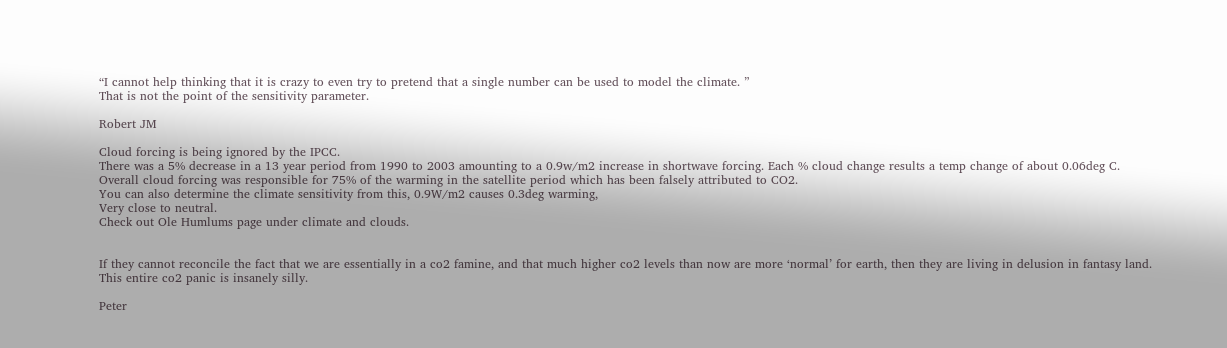“I cannot help thinking that it is crazy to even try to pretend that a single number can be used to model the climate. ”
That is not the point of the sensitivity parameter.

Robert JM

Cloud forcing is being ignored by the IPCC.
There was a 5% decrease in a 13 year period from 1990 to 2003 amounting to a 0.9w/m2 increase in shortwave forcing. Each % cloud change results a temp change of about 0.06deg C.
Overall cloud forcing was responsible for 75% of the warming in the satellite period which has been falsely attributed to CO2.
You can also determine the climate sensitivity from this, 0.9W/m2 causes 0.3deg warming,
Very close to neutral.
Check out Ole Humlums page under climate and clouds.


If they cannot reconcile the fact that we are essentially in a co2 famine, and that much higher co2 levels than now are more ‘normal’ for earth, then they are living in delusion in fantasy land. This entire co2 panic is insanely silly.

Peter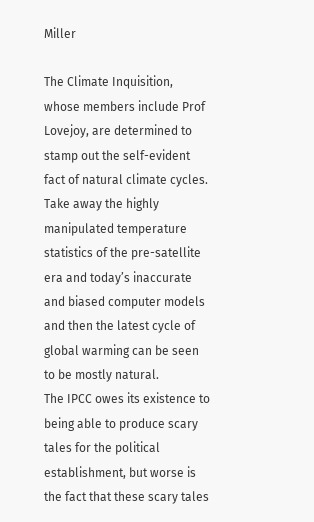Miller

The Climate Inquisition, whose members include Prof Lovejoy, are determined to stamp out the self-evident fact of natural climate cycles.
Take away the highly manipulated temperature statistics of the pre-satellite era and today’s inaccurate and biased computer models and then the latest cycle of global warming can be seen to be mostly natural.
The IPCC owes its existence to being able to produce scary tales for the political establishment, but worse is the fact that these scary tales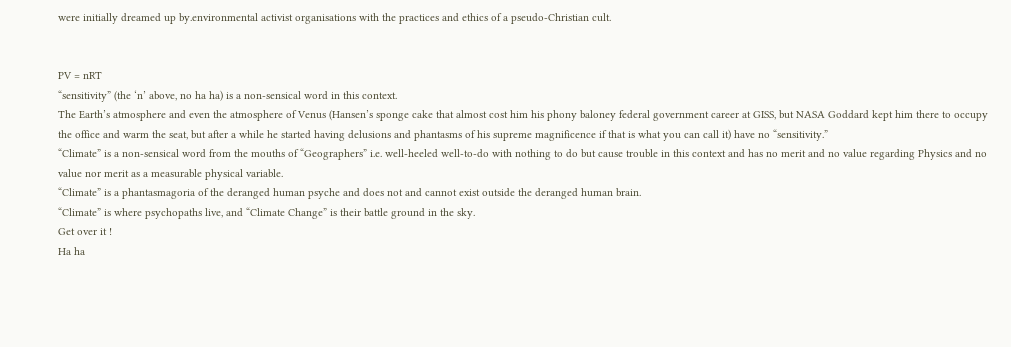were initially dreamed up by.environmental activist organisations with the practices and ethics of a pseudo-Christian cult.


PV = nRT
“sensitivity” (the ‘n’ above, no ha ha) is a non-sensical word in this context.
The Earth’s atmosphere and even the atmosphere of Venus (Hansen’s sponge cake that almost cost him his phony baloney federal government career at GISS, but NASA Goddard kept him there to occupy the office and warm the seat, but after a while he started having delusions and phantasms of his supreme magnificence if that is what you can call it) have no “sensitivity.”
“Climate” is a non-sensical word from the mouths of “Geographers” i.e. well-heeled well-to-do with nothing to do but cause trouble in this context and has no merit and no value regarding Physics and no value nor merit as a measurable physical variable.
“Climate” is a phantasmagoria of the deranged human psyche and does not and cannot exist outside the deranged human brain.
“Climate” is where psychopaths live, and “Climate Change” is their battle ground in the sky.
Get over it !
Ha ha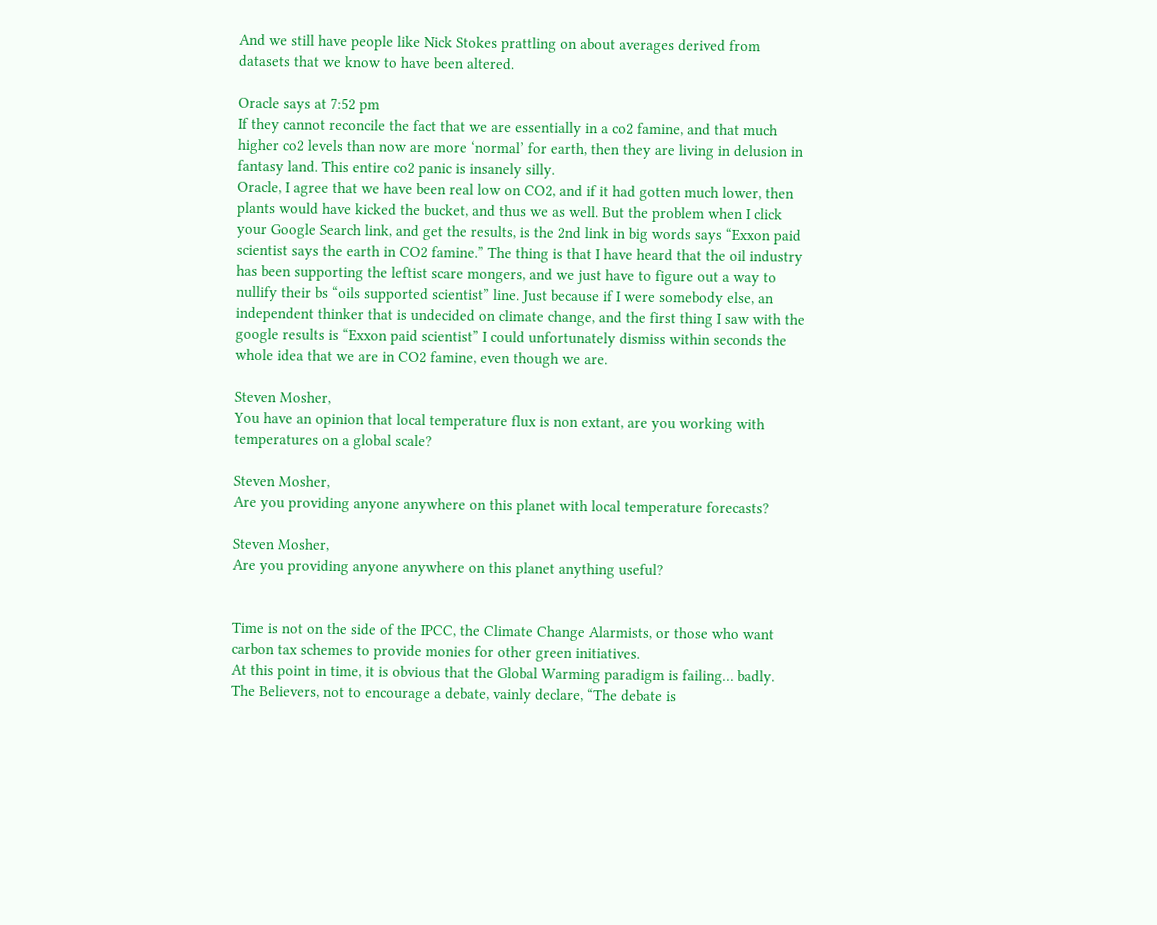And we still have people like Nick Stokes prattling on about averages derived from datasets that we know to have been altered.

Oracle says at 7:52 pm
If they cannot reconcile the fact that we are essentially in a co2 famine, and that much higher co2 levels than now are more ‘normal’ for earth, then they are living in delusion in fantasy land. This entire co2 panic is insanely silly.
Oracle, I agree that we have been real low on CO2, and if it had gotten much lower, then plants would have kicked the bucket, and thus we as well. But the problem when I click your Google Search link, and get the results, is the 2nd link in big words says “Exxon paid scientist says the earth in CO2 famine.” The thing is that I have heard that the oil industry has been supporting the leftist scare mongers, and we just have to figure out a way to nullify their bs “oils supported scientist” line. Just because if I were somebody else, an independent thinker that is undecided on climate change, and the first thing I saw with the google results is “Exxon paid scientist” I could unfortunately dismiss within seconds the whole idea that we are in CO2 famine, even though we are.

Steven Mosher,
You have an opinion that local temperature flux is non extant, are you working with temperatures on a global scale?

Steven Mosher,
Are you providing anyone anywhere on this planet with local temperature forecasts?

Steven Mosher,
Are you providing anyone anywhere on this planet anything useful?


Time is not on the side of the IPCC, the Climate Change Alarmists, or those who want carbon tax schemes to provide monies for other green initiatives.
At this point in time, it is obvious that the Global Warming paradigm is failing… badly. The Believers, not to encourage a debate, vainly declare, “The debate is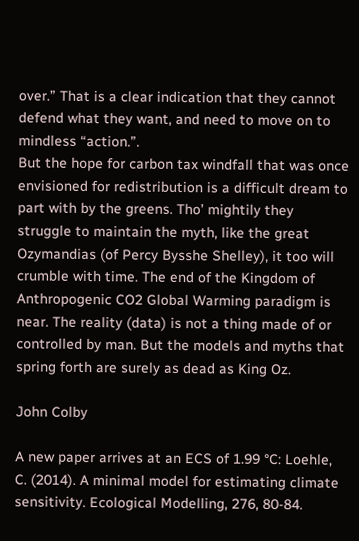over.” That is a clear indication that they cannot defend what they want, and need to move on to mindless “action.”.
But the hope for carbon tax windfall that was once envisioned for redistribution is a difficult dream to part with by the greens. Tho’ mightily they struggle to maintain the myth, like the great Ozymandias (of Percy Bysshe Shelley), it too will crumble with time. The end of the Kingdom of Anthropogenic CO2 Global Warming paradigm is near. The reality (data) is not a thing made of or controlled by man. But the models and myths that spring forth are surely as dead as King Oz.

John Colby

A new paper arrives at an ECS of 1.99 °C: Loehle, C. (2014). A minimal model for estimating climate sensitivity. Ecological Modelling, 276, 80-84.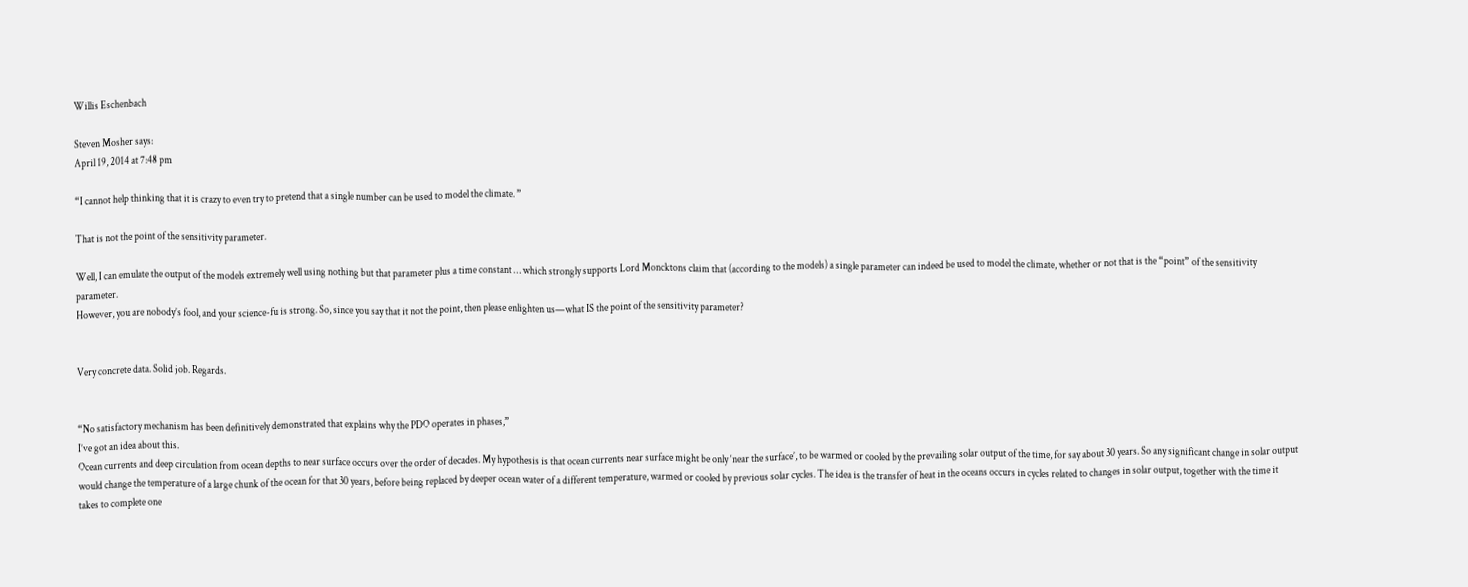Willis Eschenbach

Steven Mosher says:
April 19, 2014 at 7:48 pm

“I cannot help thinking that it is crazy to even try to pretend that a single number can be used to model the climate. ”

That is not the point of the sensitivity parameter.

Well, I can emulate the output of the models extremely well using nothing but that parameter plus a time constant … which strongly supports Lord Moncktons claim that (according to the models) a single parameter can indeed be used to model the climate, whether or not that is the “point” of the sensitivity parameter.
However, you are nobody’s fool, and your science-fu is strong. So, since you say that it not the point, then please enlighten us—what IS the point of the sensitivity parameter?


Very concrete data. Solid job. Regards.


“No satisfactory mechanism has been definitively demonstrated that explains why the PDO operates in phases,”
I’ve got an idea about this.
Ocean currents and deep circulation from ocean depths to near surface occurs over the order of decades. My hypothesis is that ocean currents near surface might be only ‘near the surface’, to be warmed or cooled by the prevailing solar output of the time, for say about 30 years. So any significant change in solar output would change the temperature of a large chunk of the ocean for that 30 years, before being replaced by deeper ocean water of a different temperature, warmed or cooled by previous solar cycles. The idea is the transfer of heat in the oceans occurs in cycles related to changes in solar output, together with the time it takes to complete one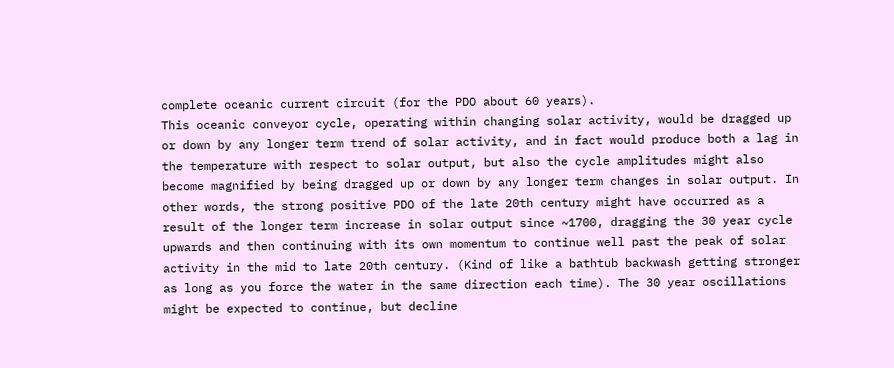complete oceanic current circuit (for the PDO about 60 years).
This oceanic conveyor cycle, operating within changing solar activity, would be dragged up or down by any longer term trend of solar activity, and in fact would produce both a lag in the temperature with respect to solar output, but also the cycle amplitudes might also become magnified by being dragged up or down by any longer term changes in solar output. In other words, the strong positive PDO of the late 20th century might have occurred as a result of the longer term increase in solar output since ~1700, dragging the 30 year cycle upwards and then continuing with its own momentum to continue well past the peak of solar activity in the mid to late 20th century. (Kind of like a bathtub backwash getting stronger as long as you force the water in the same direction each time). The 30 year oscillations might be expected to continue, but decline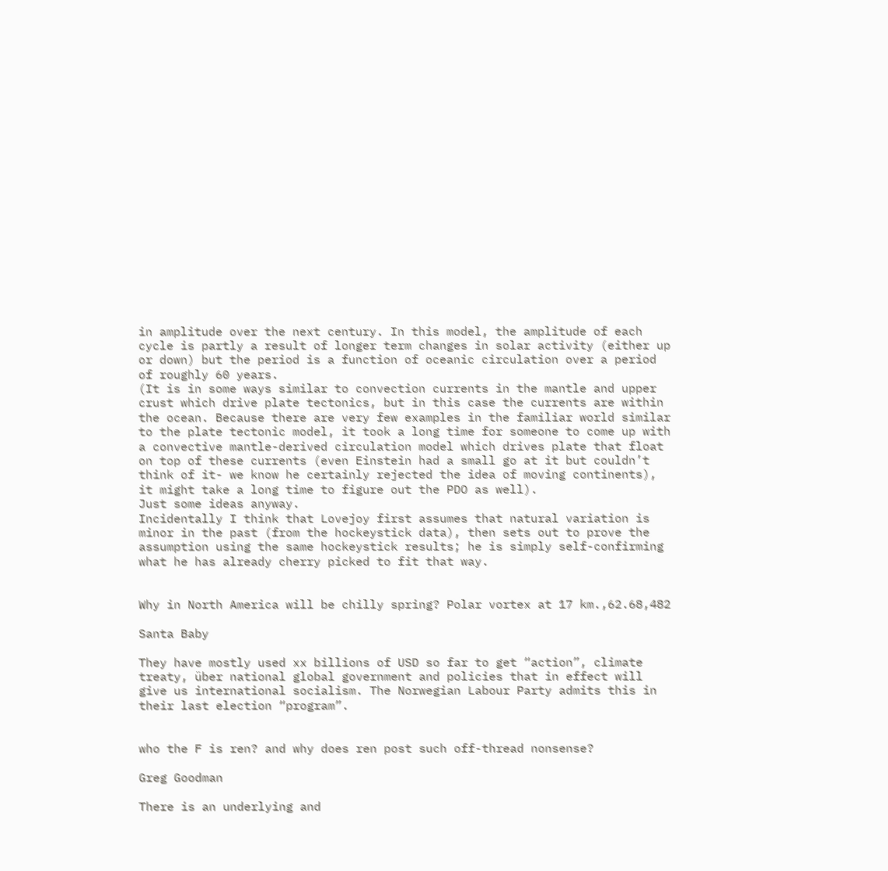in amplitude over the next century. In this model, the amplitude of each cycle is partly a result of longer term changes in solar activity (either up or down) but the period is a function of oceanic circulation over a period of roughly 60 years.
(It is in some ways similar to convection currents in the mantle and upper crust which drive plate tectonics, but in this case the currents are within the ocean. Because there are very few examples in the familiar world similar to the plate tectonic model, it took a long time for someone to come up with a convective mantle-derived circulation model which drives plate that float on top of these currents (even Einstein had a small go at it but couldn’t think of it- we know he certainly rejected the idea of moving continents), it might take a long time to figure out the PDO as well).
Just some ideas anyway.
Incidentally I think that Lovejoy first assumes that natural variation is minor in the past (from the hockeystick data), then sets out to prove the assumption using the same hockeystick results; he is simply self-confirming what he has already cherry picked to fit that way.


Why in North America will be chilly spring? Polar vortex at 17 km.,62.68,482

Santa Baby

They have mostly used xx billions of USD so far to get “action”, climate treaty, über national global government and policies that in effect will give us international socialism. The Norwegian Labour Party admits this in their last election “program”.


who the F is ren? and why does ren post such off-thread nonsense?

Greg Goodman

There is an underlying and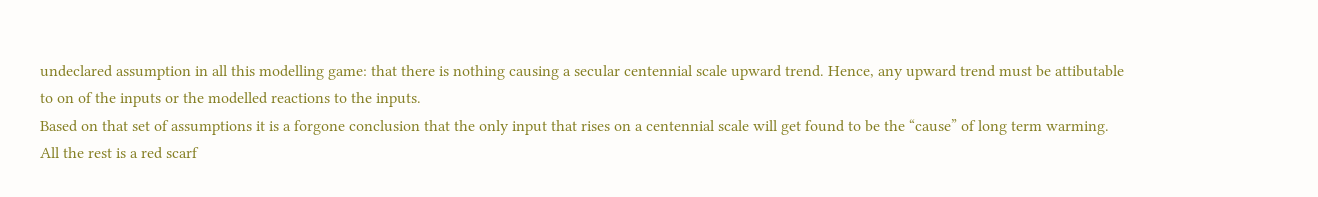undeclared assumption in all this modelling game: that there is nothing causing a secular centennial scale upward trend. Hence, any upward trend must be attibutable to on of the inputs or the modelled reactions to the inputs.
Based on that set of assumptions it is a forgone conclusion that the only input that rises on a centennial scale will get found to be the “cause” of long term warming.
All the rest is a red scarf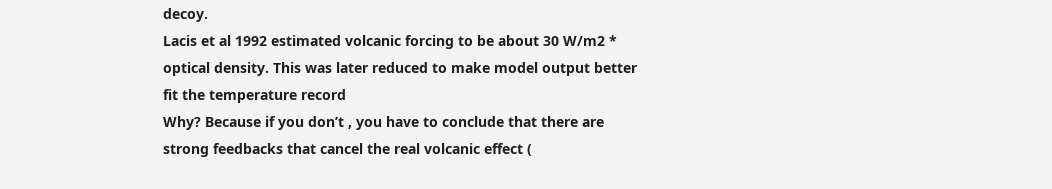decoy.
Lacis et al 1992 estimated volcanic forcing to be about 30 W/m2 * optical density. This was later reduced to make model output better fit the temperature record
Why? Because if you don’t , you have to conclude that there are strong feedbacks that cancel the real volcanic effect (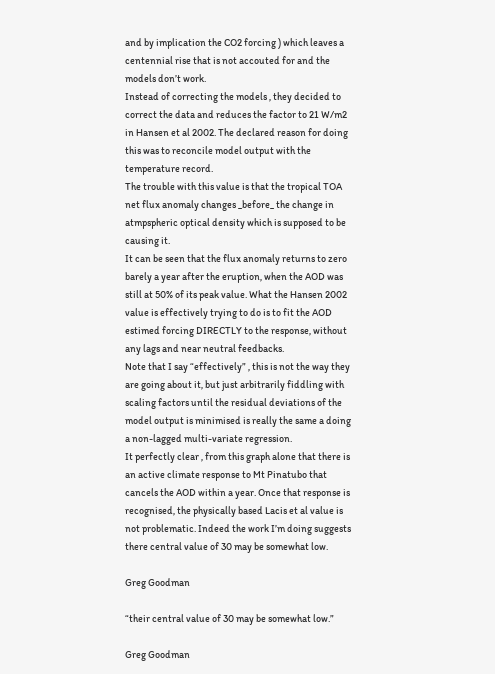and by implication the CO2 forcing ) which leaves a centennial rise that is not accouted for and the models don’t work.
Instead of correcting the models , they decided to correct the data and reduces the factor to 21 W/m2 in Hansen et al 2002. The declared reason for doing this was to reconcile model output with the temperature record.
The trouble with this value is that the tropical TOA net flux anomaly changes _before_ the change in atmpspheric optical density which is supposed to be causing it.
It can be seen that the flux anomaly returns to zero barely a year after the eruption, when the AOD was still at 50% of its peak value. What the Hansen 2002 value is effectively trying to do is to fit the AOD estimed forcing DIRECTLY to the response, without any lags and near neutral feedbacks.
Note that I say “effectively” , this is not the way they are going about it, but just arbitrarily fiddling with scaling factors until the residual deviations of the model output is minimised is really the same a doing a non-lagged multi-variate regression.
It perfectly clear , from this graph alone that there is an active climate response to Mt Pinatubo that cancels the AOD within a year. Once that response is recognised, the physically based Lacis et al value is not problematic. Indeed the work I’m doing suggests there central value of 30 may be somewhat low.

Greg Goodman

“their central value of 30 may be somewhat low.”

Greg Goodman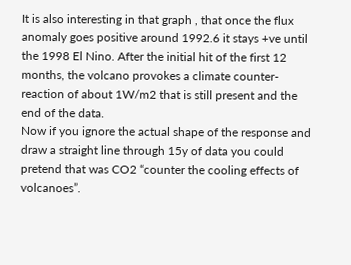It is also interesting in that graph , that once the flux anomaly goes positive around 1992.6 it stays +ve until the 1998 El Nino. After the initial hit of the first 12 months, the volcano provokes a climate counter-reaction of about 1W/m2 that is still present and the end of the data.
Now if you ignore the actual shape of the response and draw a straight line through 15y of data you could pretend that was CO2 “counter the cooling effects of volcanoes”.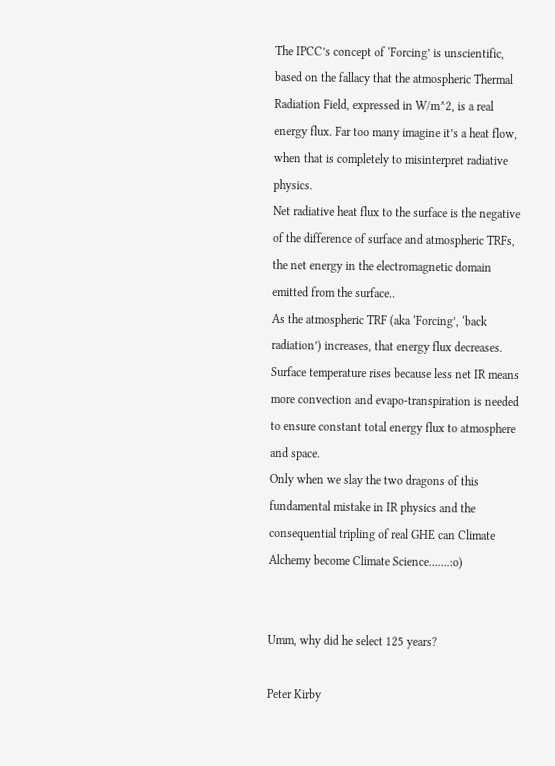The IPCC’s concept of ‘Forcing’ is unscientific, based on the fallacy that the atmospheric Thermal Radiation Field, expressed in W/m^2, is a real energy flux. Far too many imagine it’s a heat flow, when that is completely to misinterpret radiative physics.
Net radiative heat flux to the surface is the negative of the difference of surface and atmospheric TRFs, the net energy in the electromagnetic domain emitted from the surface..
As the atmospheric TRF (aka ‘Forcing’, ‘back radiation’) increases, that energy flux decreases. Surface temperature rises because less net IR means more convection and evapo-transpiration is needed to ensure constant total energy flux to atmosphere and space.
Only when we slay the two dragons of this fundamental mistake in IR physics and the consequential tripling of real GHE can Climate Alchemy become Climate Science…….:o)


Umm, why did he select 125 years?

Peter Kirby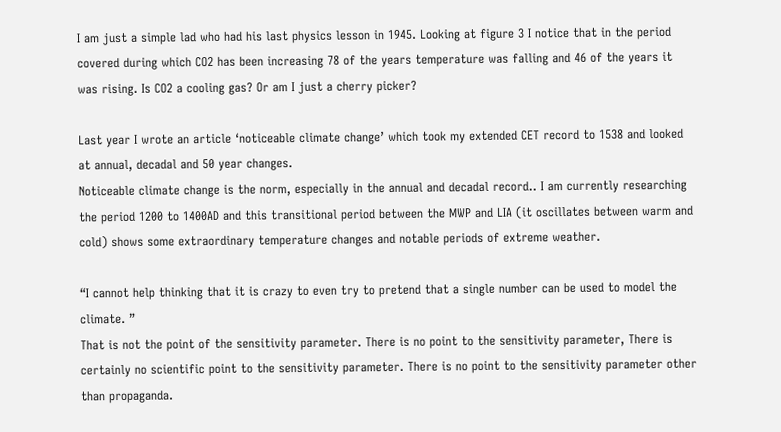I am just a simple lad who had his last physics lesson in 1945. Looking at figure 3 I notice that in the period covered during which CO2 has been increasing 78 of the years temperature was falling and 46 of the years it was rising. Is CO2 a cooling gas? Or am I just a cherry picker?

Last year I wrote an article ‘noticeable climate change’ which took my extended CET record to 1538 and looked at annual, decadal and 50 year changes.
Noticeable climate change is the norm, especially in the annual and decadal record.. I am currently researching the period 1200 to 1400AD and this transitional period between the MWP and LIA (it oscillates between warm and cold) shows some extraordinary temperature changes and notable periods of extreme weather.

“I cannot help thinking that it is crazy to even try to pretend that a single number can be used to model the climate. ”
That is not the point of the sensitivity parameter. There is no point to the sensitivity parameter, There is certainly no scientific point to the sensitivity parameter. There is no point to the sensitivity parameter other than propaganda.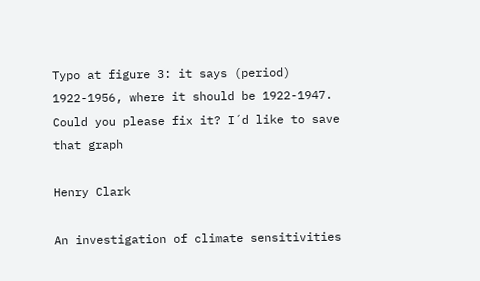Typo at figure 3: it says (period) 1922-1956, where it should be 1922-1947.
Could you please fix it? I´d like to save that graph

Henry Clark

An investigation of climate sensitivities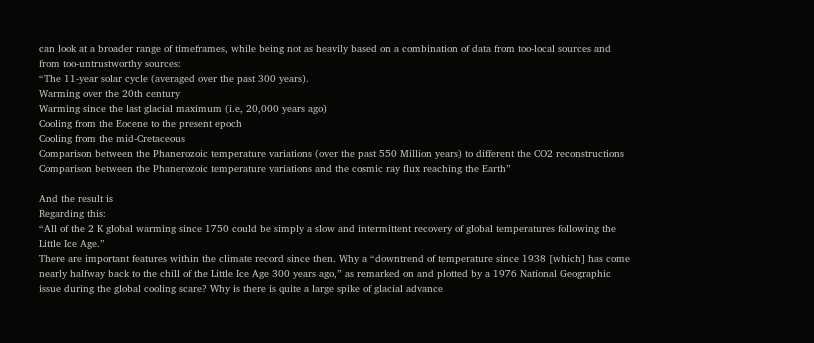can look at a broader range of timeframes, while being not as heavily based on a combination of data from too-local sources and from too-untrustworthy sources:
“The 11-year solar cycle (averaged over the past 300 years).
Warming over the 20th century
Warming since the last glacial maximum (i.e, 20,000 years ago)
Cooling from the Eocene to the present epoch
Cooling from the mid-Cretaceous
Comparison between the Phanerozoic temperature variations (over the past 550 Million years) to different the CO2 reconstructions
Comparison between the Phanerozoic temperature variations and the cosmic ray flux reaching the Earth”

And the result is
Regarding this:
“All of the 2 K global warming since 1750 could be simply a slow and intermittent recovery of global temperatures following the Little Ice Age.”
There are important features within the climate record since then. Why a “downtrend of temperature since 1938 [which] has come nearly halfway back to the chill of the Little Ice Age 300 years ago,” as remarked on and plotted by a 1976 National Geographic issue during the global cooling scare? Why is there is quite a large spike of glacial advance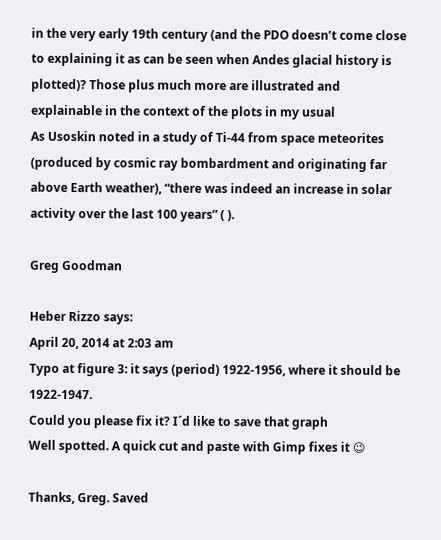in the very early 19th century (and the PDO doesn’t come close to explaining it as can be seen when Andes glacial history is plotted)? Those plus much more are illustrated and explainable in the context of the plots in my usual
As Usoskin noted in a study of Ti-44 from space meteorites (produced by cosmic ray bombardment and originating far above Earth weather), “there was indeed an increase in solar activity over the last 100 years” ( ).

Greg Goodman

Heber Rizzo says:
April 20, 2014 at 2:03 am
Typo at figure 3: it says (period) 1922-1956, where it should be 1922-1947.
Could you please fix it? I´d like to save that graph
Well spotted. A quick cut and paste with Gimp fixes it 😉

Thanks, Greg. Saved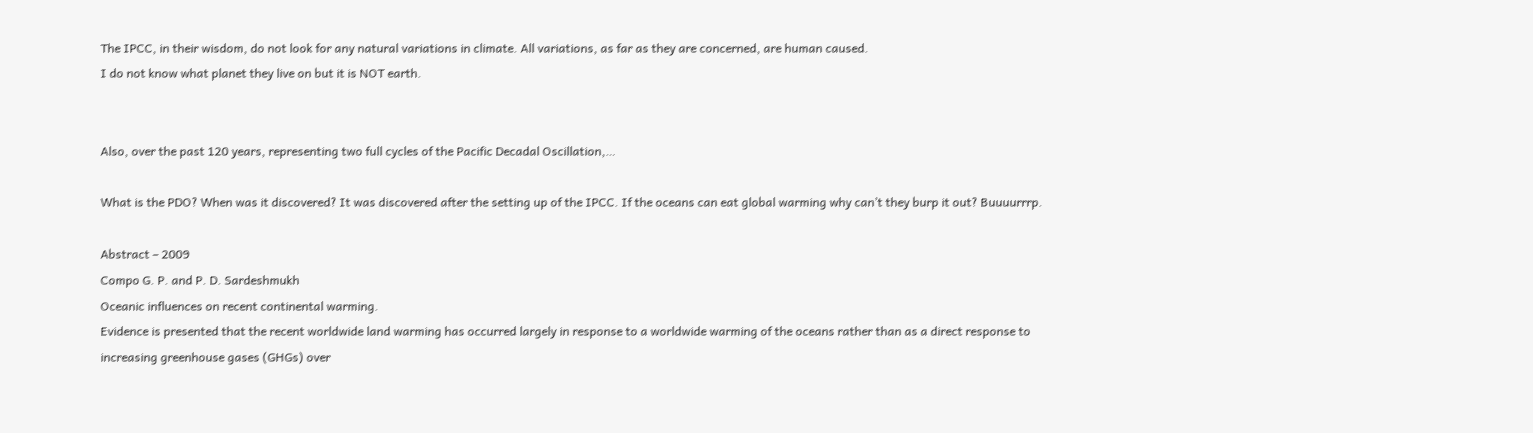The IPCC, in their wisdom, do not look for any natural variations in climate. All variations, as far as they are concerned, are human caused.
I do not know what planet they live on but it is NOT earth.


Also, over the past 120 years, representing two full cycles of the Pacific Decadal Oscillation,…

What is the PDO? When was it discovered? It was discovered after the setting up of the IPCC. If the oceans can eat global warming why can’t they burp it out? Buuuurrrp.

Abstract – 2009
Compo G. P. and P. D. Sardeshmukh
Oceanic influences on recent continental warming.
Evidence is presented that the recent worldwide land warming has occurred largely in response to a worldwide warming of the oceans rather than as a direct response to increasing greenhouse gases (GHGs) over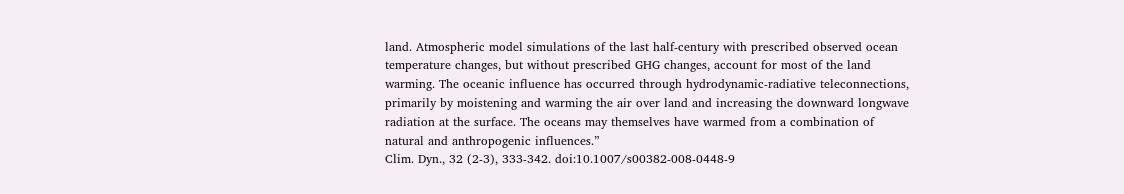land. Atmospheric model simulations of the last half-century with prescribed observed ocean temperature changes, but without prescribed GHG changes, account for most of the land warming. The oceanic influence has occurred through hydrodynamic-radiative teleconnections, primarily by moistening and warming the air over land and increasing the downward longwave radiation at the surface. The oceans may themselves have warmed from a combination of natural and anthropogenic influences.”
Clim. Dyn., 32 (2-3), 333-342. doi:10.1007/s00382-008-0448-9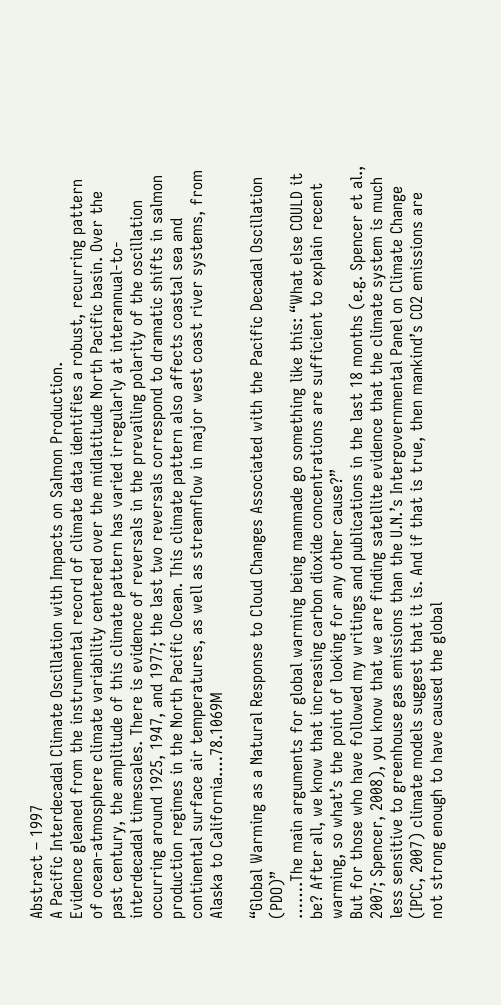Abstract – 1997
A Pacific Interdecadal Climate Oscillation with Impacts on Salmon Production.
Evidence gleaned from the instrumental record of climate data identifies a robust, recurring pattern of ocean-atmosphere climate variability centered over the midlatitude North Pacific basin. Over the past century, the amplitude of this climate pattern has varied irregularly at interannual-to-interdecadal timescales. There is evidence of reversals in the prevailing polarity of the oscillation occurring around 1925, 1947, and 1977; the last two reversals correspond to dramatic shifts in salmon production regimes in the North Pacific Ocean. This climate pattern also affects coastal sea and continental surface air temperatures, as well as streamflow in major west coast river systems, from Alaska to California.…78.1069M

“Global Warming as a Natural Response to Cloud Changes Associated with the Pacific Decadal Oscillation (PDO)”
…….The main arguments for global warming being manmade go something like this: “What else COULD it be? After all, we know that increasing carbon dioxide concentrations are sufficient to explain recent warming, so what’s the point of looking for any other cause?”
But for those who have followed my writings and publications in the last 18 months (e.g. Spencer et al., 2007; Spencer, 2008), you know that we are finding satellite evidence that the climate system is much less sensitive to greenhouse gas emissions than the U.N.’s Intergovernmental Panel on Climate Change (IPCC, 2007) climate models suggest that it is. And if that is true, then mankind’s CO2 emissions are not strong enough to have caused the global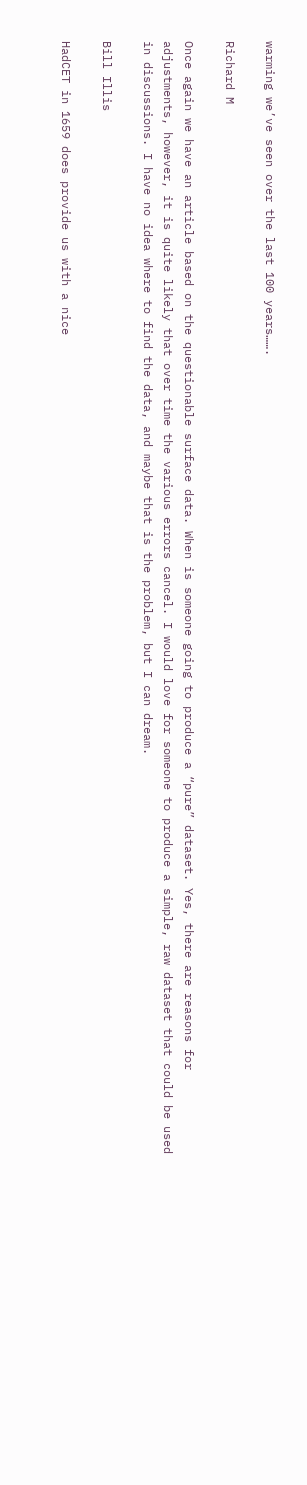warming we’ve seen over the last 100 years…….

Richard M

Once again we have an article based on the questionable surface data. When is someone going to produce a “pure” dataset. Yes, there are reasons for adjustments, however, it is quite likely that over time the various errors cancel. I would love for someone to produce a simple, raw dataset that could be used in discussions. I have no idea where to find the data, and maybe that is the problem, but I can dream.

Bill Illis

HadCET in 1659 does provide us with a nice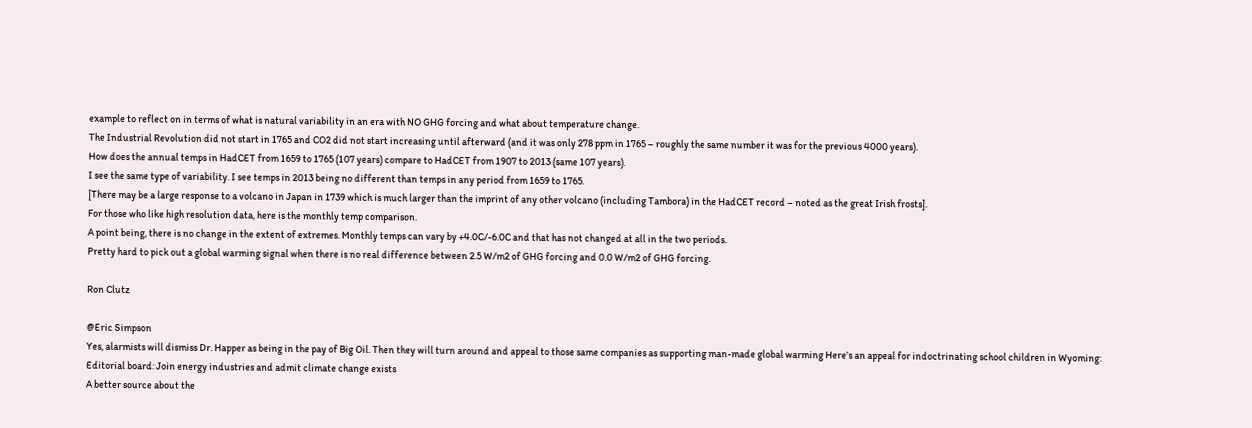example to reflect on in terms of what is natural variability in an era with NO GHG forcing and what about temperature change.
The Industrial Revolution did not start in 1765 and CO2 did not start increasing until afterward (and it was only 278 ppm in 1765 – roughly the same number it was for the previous 4000 years).
How does the annual temps in HadCET from 1659 to 1765 (107 years) compare to HadCET from 1907 to 2013 (same 107 years).
I see the same type of variability. I see temps in 2013 being no different than temps in any period from 1659 to 1765.
[There may be a large response to a volcano in Japan in 1739 which is much larger than the imprint of any other volcano (including Tambora) in the HadCET record – noted as the great Irish frosts].
For those who like high resolution data, here is the monthly temp comparison.
A point being, there is no change in the extent of extremes. Monthly temps can vary by +4.0C/-6.0C and that has not changed at all in the two periods.
Pretty hard to pick out a global warming signal when there is no real difference between 2.5 W/m2 of GHG forcing and 0.0 W/m2 of GHG forcing.

Ron Clutz

@Eric Simpson
Yes, alarmists will dismiss Dr. Happer as being in the pay of Big Oil. Then they will turn around and appeal to those same companies as supporting man-made global warming Here’s an appeal for indoctrinating school children in Wyoming:
Editorial board: Join energy industries and admit climate change exists
A better source about the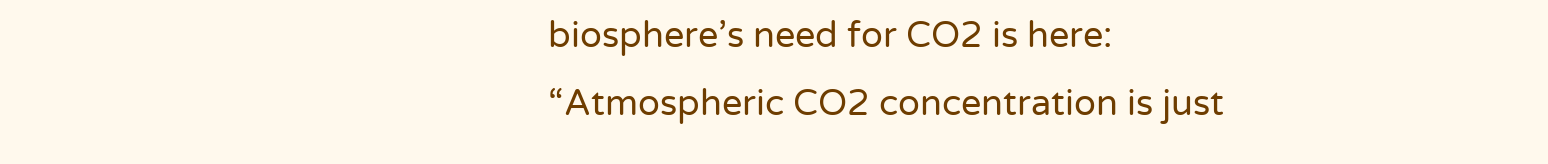biosphere’s need for CO2 is here:
“Atmospheric CO2 concentration is just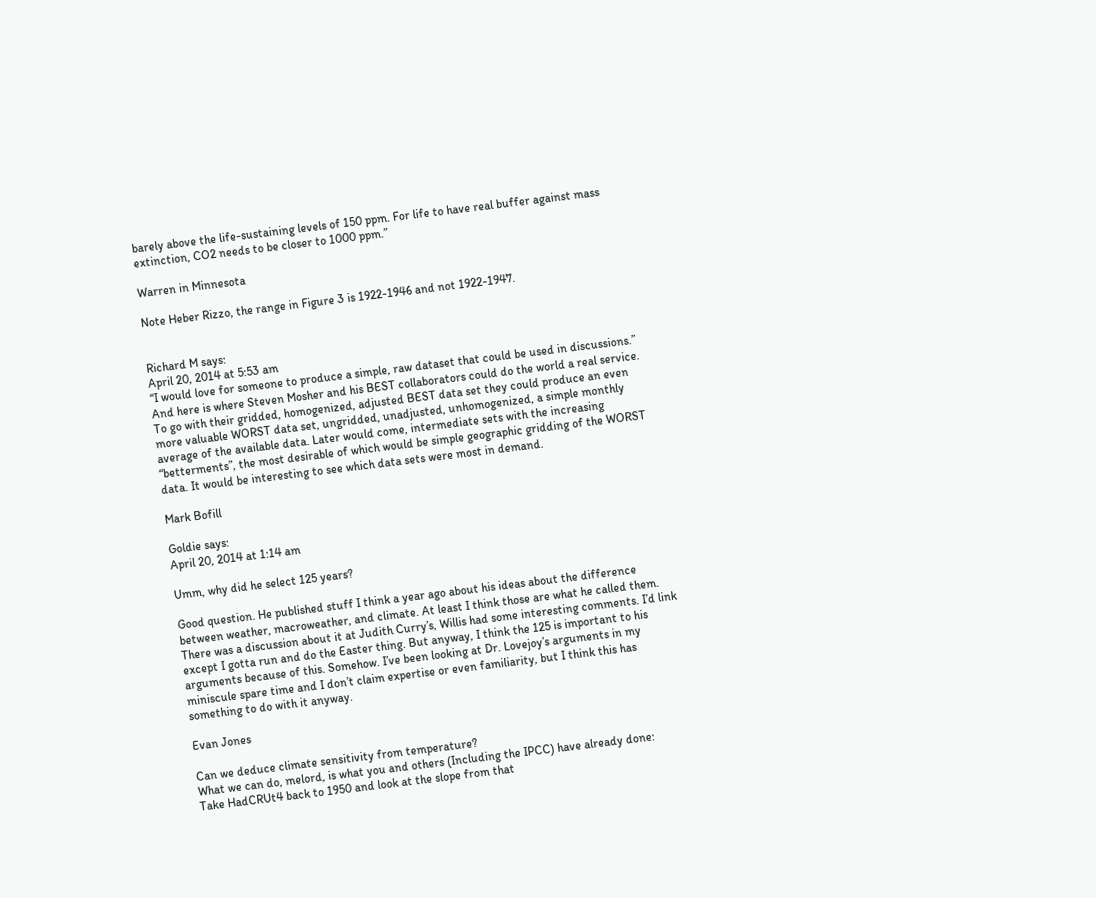barely above the life-sustaining levels of 150 ppm. For life to have real buffer against mass extinction, CO2 needs to be closer to 1000 ppm.”

Warren in Minnesota

Note Heber Rizzo, the range in Figure 3 is 1922-1946 and not 1922-1947.


Richard M says:
April 20, 2014 at 5:53 am
“I would love for someone to produce a simple, raw dataset that could be used in discussions.”
And here is where Steven Mosher and his BEST collaborators could do the world a real service. To go with their gridded, homogenized, adjusted BEST data set they could produce an even more valuable WORST data set, ungridded, unadjusted, unhomogenized, a simple monthly average of the available data. Later would come, intermediate sets with the increasing “betterments”, the most desirable of which would be simple geographic gridding of the WORST data. It would be interesting to see which data sets were most in demand.

Mark Bofill

Goldie says:
April 20, 2014 at 1:14 am

Umm, why did he select 125 years?

Good question. He published stuff I think a year ago about his ideas about the difference between weather, macroweather, and climate. At least I think those are what he called them. There was a discussion about it at Judith Curry’s, Willis had some interesting comments. I’d link except I gotta run and do the Easter thing. But anyway, I think the 125 is important to his arguments because of this. Somehow. I’ve been looking at Dr. Lovejoy’s arguments in my miniscule spare time and I don’t claim expertise or even familiarity, but I think this has something to do with it anyway.

Evan Jones

Can we deduce climate sensitivity from temperature?
What we can do, melord, is what you and others (Including the IPCC) have already done:
Take HadCRUt4 back to 1950 and look at the slope from that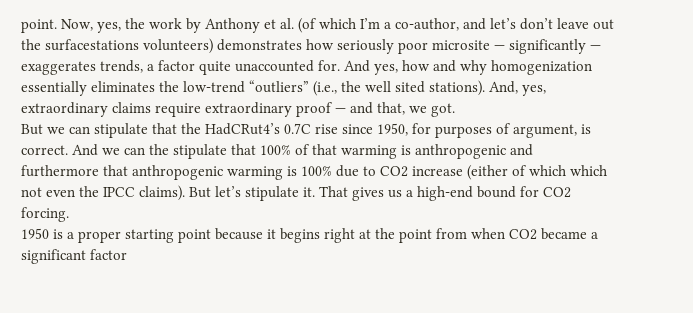point. Now, yes, the work by Anthony et al. (of which I’m a co-author, and let’s don’t leave out the surfacestations volunteers) demonstrates how seriously poor microsite — significantly — exaggerates trends, a factor quite unaccounted for. And yes, how and why homogenization essentially eliminates the low-trend “outliers” (i.e., the well sited stations). And, yes, extraordinary claims require extraordinary proof — and that, we got.
But we can stipulate that the HadCRut4’s 0.7C rise since 1950, for purposes of argument, is correct. And we can the stipulate that 100% of that warming is anthropogenic and furthermore that anthropogenic warming is 100% due to CO2 increase (either of which which not even the IPCC claims). But let’s stipulate it. That gives us a high-end bound for CO2 forcing.
1950 is a proper starting point because it begins right at the point from when CO2 became a significant factor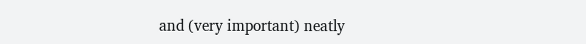and (very important) neatly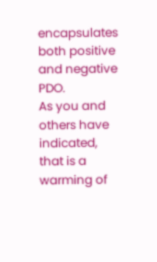encapsulates both positive and negative PDO.
As you and others have indicated, that is a warming of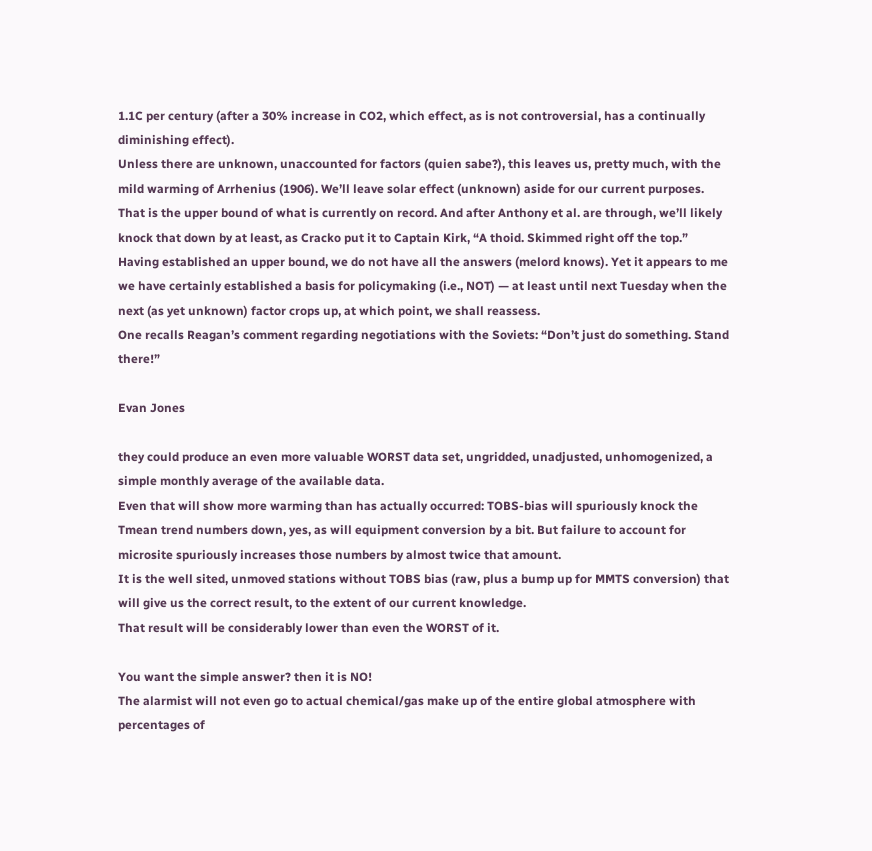1.1C per century (after a 30% increase in CO2, which effect, as is not controversial, has a continually diminishing effect).
Unless there are unknown, unaccounted for factors (quien sabe?), this leaves us, pretty much, with the mild warming of Arrhenius (1906). We’ll leave solar effect (unknown) aside for our current purposes.
That is the upper bound of what is currently on record. And after Anthony et al. are through, we’ll likely knock that down by at least, as Cracko put it to Captain Kirk, “A thoid. Skimmed right off the top.”
Having established an upper bound, we do not have all the answers (melord knows). Yet it appears to me we have certainly established a basis for policymaking (i.e., NOT) — at least until next Tuesday when the next (as yet unknown) factor crops up, at which point, we shall reassess.
One recalls Reagan’s comment regarding negotiations with the Soviets: “Don’t just do something. Stand there!”

Evan Jones

they could produce an even more valuable WORST data set, ungridded, unadjusted, unhomogenized, a simple monthly average of the available data.
Even that will show more warming than has actually occurred: TOBS-bias will spuriously knock the Tmean trend numbers down, yes, as will equipment conversion by a bit. But failure to account for microsite spuriously increases those numbers by almost twice that amount.
It is the well sited, unmoved stations without TOBS bias (raw, plus a bump up for MMTS conversion) that will give us the correct result, to the extent of our current knowledge.
That result will be considerably lower than even the WORST of it.

You want the simple answer? then it is NO!
The alarmist will not even go to actual chemical/gas make up of the entire global atmosphere with percentages of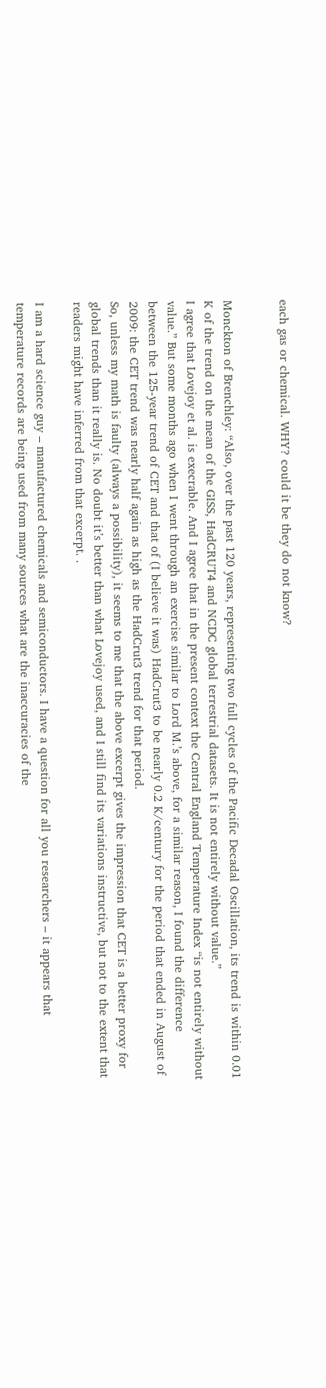each gas or chemical. WHY? could it be they do not know?


Monckton of Brenchley: “Also, over the past 120 years, representing two full cycles of the Pacific Decadal Oscillation, its trend is within 0.01 K of the trend on the mean of the GISS, HadCRUT4 and NCDC global terrestrial datasets. It is not entirely without value.”
I agree that Lovejoy et al. is execrable. And I agree that in the present context the Central England Temperature Index “is not entirely without value.” But some months ago when I went through an exercise similar to Lord M.’s above, for a similar reason, I found the difference between the 125-year trend of CET and that of (I believe it was) HadCrut3 to be nearly 0.2 K/century for the period that ended in August of 2009: the CET trend was nearly half again as high as the HadCrut3 trend for that period.
So, unless my math is faulty (always a possibility), it seems to me that the above excerpt gives the impression that CET is a better proxy for global trends than it really is. No doubt it’s better than what Lovejoy used, and I still find its variations instructive, but not to the extent that readers might have inferred from that excerpt. .

I am a hard science guy – manufactured chemicals and semiconductors. I have a question for all you researchers – it appears that temperature records are being used from many sources what are the inaccuracies of the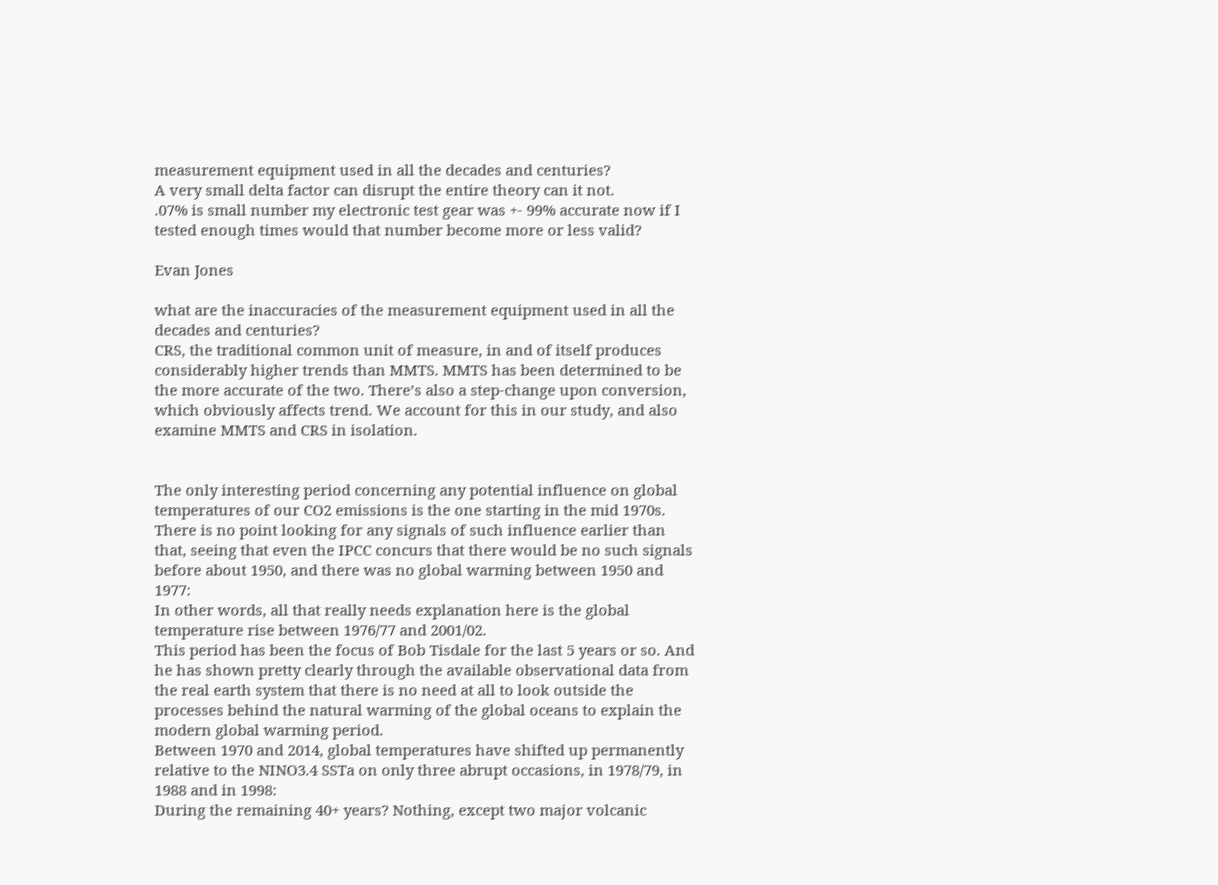measurement equipment used in all the decades and centuries?
A very small delta factor can disrupt the entire theory can it not.
.07% is small number my electronic test gear was +- 99% accurate now if I tested enough times would that number become more or less valid?

Evan Jones

what are the inaccuracies of the measurement equipment used in all the decades and centuries?
CRS, the traditional common unit of measure, in and of itself produces considerably higher trends than MMTS. MMTS has been determined to be the more accurate of the two. There’s also a step-change upon conversion, which obviously affects trend. We account for this in our study, and also examine MMTS and CRS in isolation.


The only interesting period concerning any potential influence on global temperatures of our CO2 emissions is the one starting in the mid 1970s. There is no point looking for any signals of such influence earlier than that, seeing that even the IPCC concurs that there would be no such signals before about 1950, and there was no global warming between 1950 and 1977:
In other words, all that really needs explanation here is the global temperature rise between 1976/77 and 2001/02.
This period has been the focus of Bob Tisdale for the last 5 years or so. And he has shown pretty clearly through the available observational data from the real earth system that there is no need at all to look outside the processes behind the natural warming of the global oceans to explain the modern global warming period.
Between 1970 and 2014, global temperatures have shifted up permanently relative to the NINO3.4 SSTa on only three abrupt occasions, in 1978/79, in 1988 and in 1998:
During the remaining 40+ years? Nothing, except two major volcanic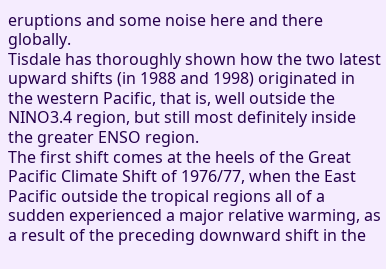eruptions and some noise here and there globally.
Tisdale has thoroughly shown how the two latest upward shifts (in 1988 and 1998) originated in the western Pacific, that is, well outside the NINO3.4 region, but still most definitely inside the greater ENSO region.
The first shift comes at the heels of the Great Pacific Climate Shift of 1976/77, when the East Pacific outside the tropical regions all of a sudden experienced a major relative warming, as a result of the preceding downward shift in the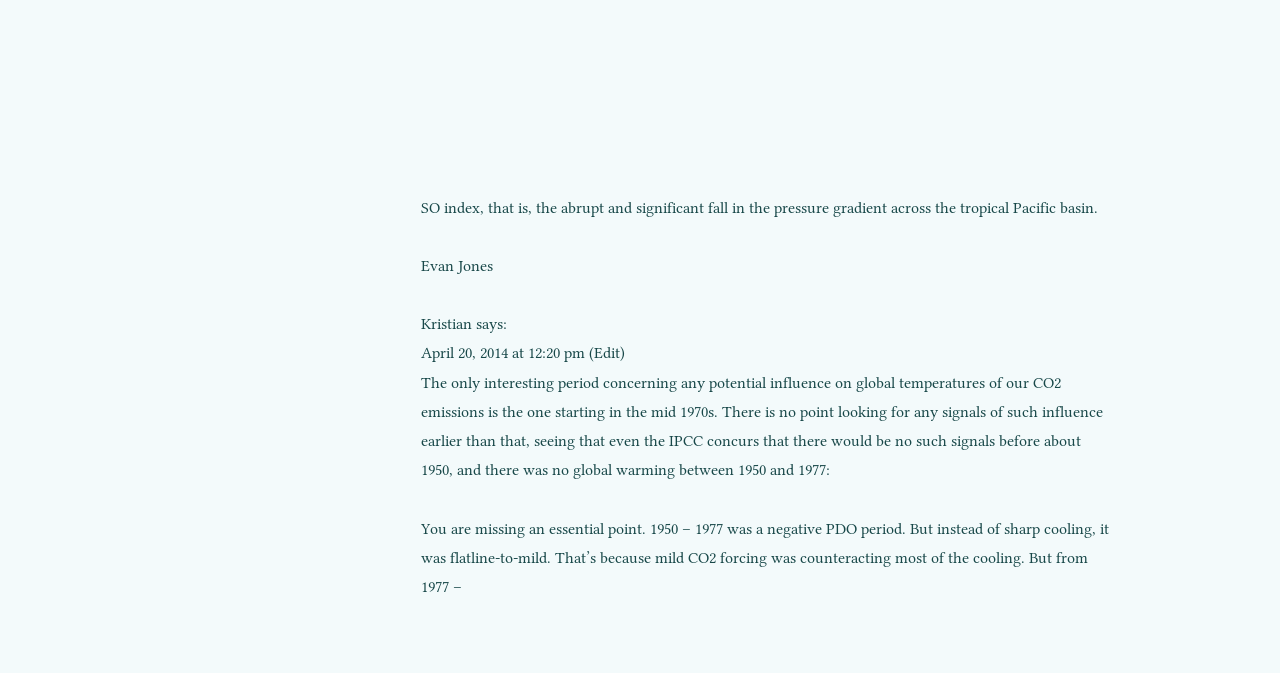SO index, that is, the abrupt and significant fall in the pressure gradient across the tropical Pacific basin.

Evan Jones

Kristian says:
April 20, 2014 at 12:20 pm (Edit)
The only interesting period concerning any potential influence on global temperatures of our CO2 emissions is the one starting in the mid 1970s. There is no point looking for any signals of such influence earlier than that, seeing that even the IPCC concurs that there would be no such signals before about 1950, and there was no global warming between 1950 and 1977:

You are missing an essential point. 1950 – 1977 was a negative PDO period. But instead of sharp cooling, it was flatline-to-mild. That’s because mild CO2 forcing was counteracting most of the cooling. But from 1977 –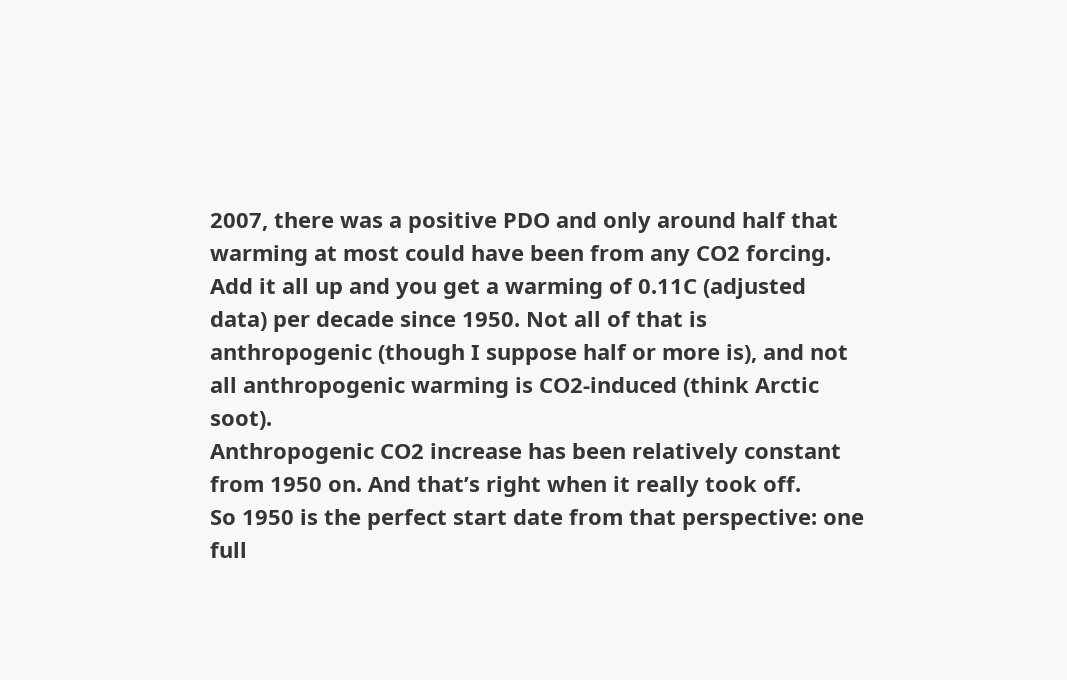2007, there was a positive PDO and only around half that warming at most could have been from any CO2 forcing.
Add it all up and you get a warming of 0.11C (adjusted data) per decade since 1950. Not all of that is anthropogenic (though I suppose half or more is), and not all anthropogenic warming is CO2-induced (think Arctic soot).
Anthropogenic CO2 increase has been relatively constant from 1950 on. And that’s right when it really took off.
So 1950 is the perfect start date from that perspective: one full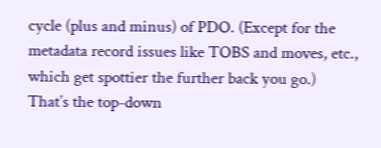cycle (plus and minus) of PDO. (Except for the metadata record issues like TOBS and moves, etc., which get spottier the further back you go.)
That’s the top-down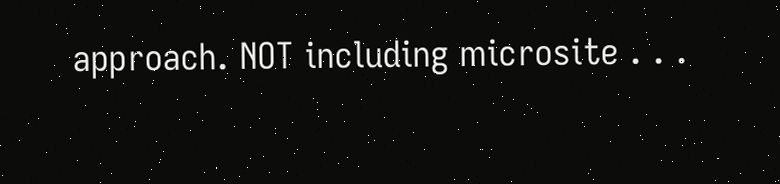approach. NOT including microsite . . .